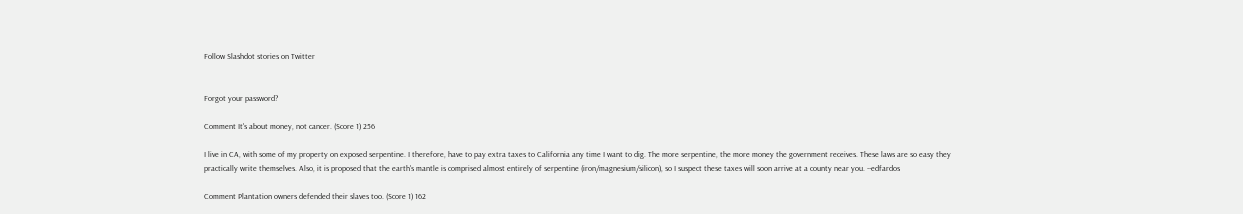Follow Slashdot stories on Twitter


Forgot your password?

Comment It's about money, not cancer. (Score 1) 256

I live in CA, with some of my property on exposed serpentine. I therefore, have to pay extra taxes to California any time I want to dig. The more serpentine, the more money the government receives. These laws are so easy they practically write themselves. Also, it is proposed that the earth's mantle is comprised almost entirely of serpentine (iron/magnesium/silicon), so I suspect these taxes will soon arrive at a county near you. --edfardos

Comment Plantation owners defended their slaves too. (Score 1) 162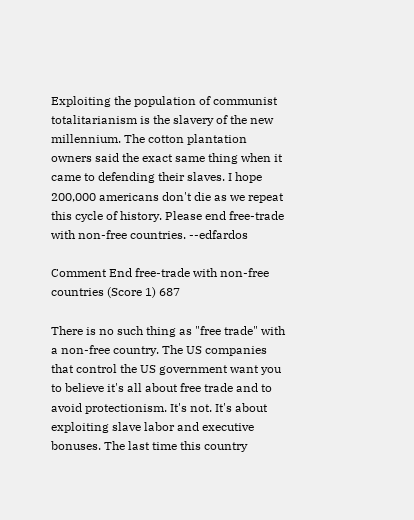Exploiting the population of communist totalitarianism is the slavery of the new millennium. The cotton plantation owners said the exact same thing when it came to defending their slaves. I hope 200,000 americans don't die as we repeat this cycle of history. Please end free-trade with non-free countries. --edfardos

Comment End free-trade with non-free countries (Score 1) 687

There is no such thing as "free trade" with a non-free country. The US companies that control the US government want you to believe it's all about free trade and to avoid protectionism. It's not. It's about exploiting slave labor and executive bonuses. The last time this country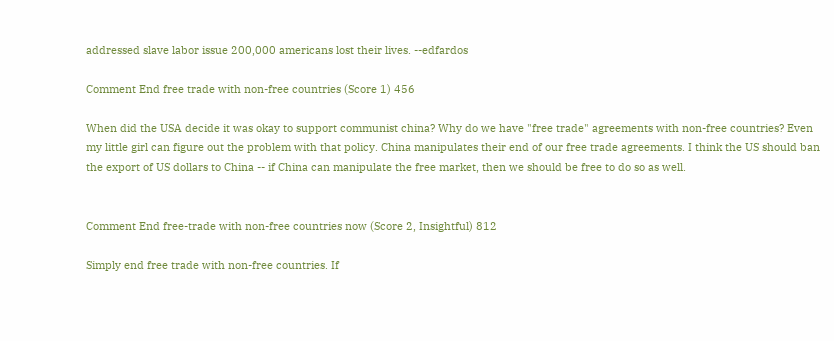addressed slave labor issue 200,000 americans lost their lives. --edfardos

Comment End free trade with non-free countries (Score 1) 456

When did the USA decide it was okay to support communist china? Why do we have "free trade" agreements with non-free countries? Even my little girl can figure out the problem with that policy. China manipulates their end of our free trade agreements. I think the US should ban the export of US dollars to China -- if China can manipulate the free market, then we should be free to do so as well.


Comment End free-trade with non-free countries now (Score 2, Insightful) 812

Simply end free trade with non-free countries. If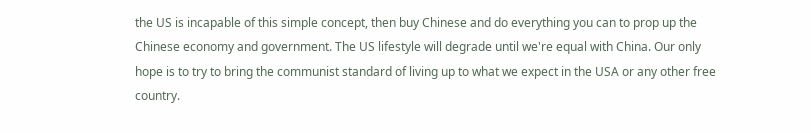the US is incapable of this simple concept, then buy Chinese and do everything you can to prop up the Chinese economy and government. The US lifestyle will degrade until we're equal with China. Our only hope is to try to bring the communist standard of living up to what we expect in the USA or any other free country.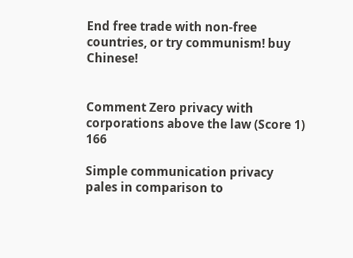End free trade with non-free countries, or try communism! buy Chinese!


Comment Zero privacy with corporations above the law (Score 1) 166

Simple communication privacy pales in comparison to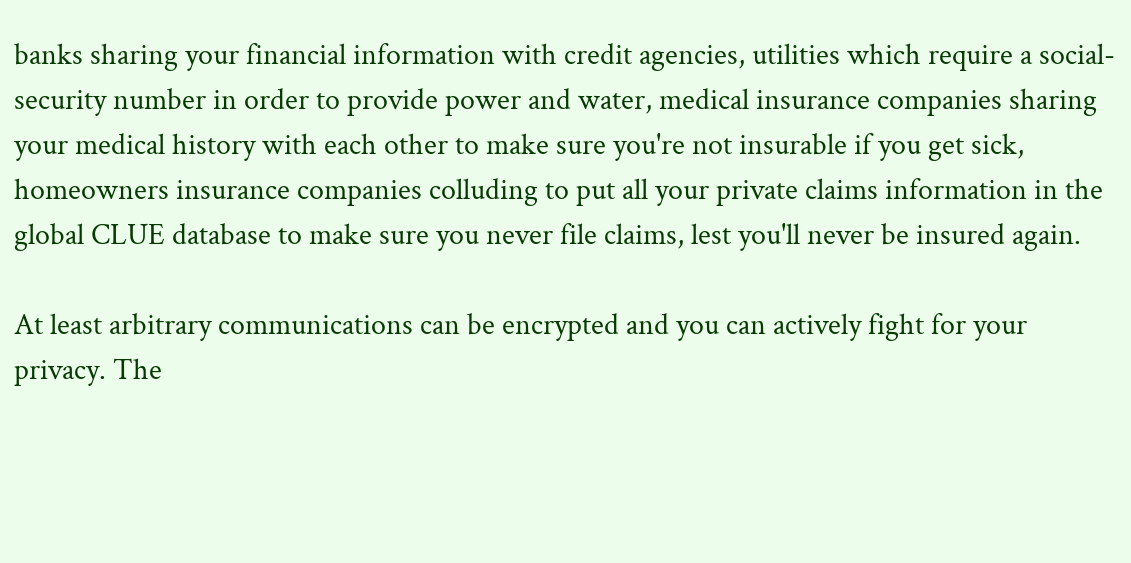banks sharing your financial information with credit agencies, utilities which require a social-security number in order to provide power and water, medical insurance companies sharing your medical history with each other to make sure you're not insurable if you get sick, homeowners insurance companies colluding to put all your private claims information in the global CLUE database to make sure you never file claims, lest you'll never be insured again.

At least arbitrary communications can be encrypted and you can actively fight for your privacy. The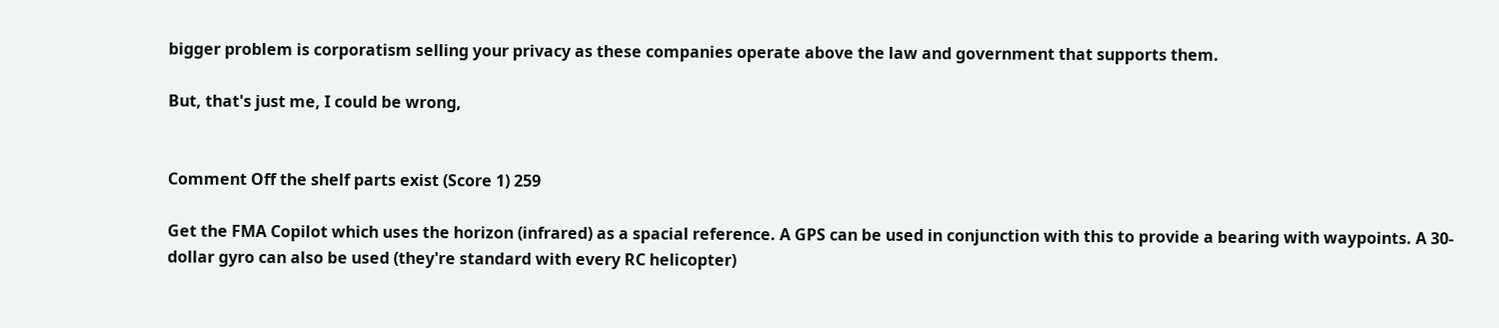bigger problem is corporatism selling your privacy as these companies operate above the law and government that supports them.

But, that's just me, I could be wrong,


Comment Off the shelf parts exist (Score 1) 259

Get the FMA Copilot which uses the horizon (infrared) as a spacial reference. A GPS can be used in conjunction with this to provide a bearing with waypoints. A 30-dollar gyro can also be used (they're standard with every RC helicopter)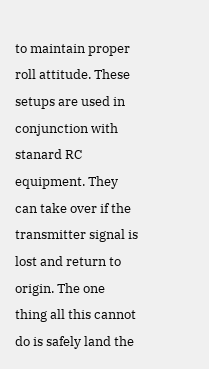to maintain proper roll attitude. These setups are used in conjunction with stanard RC equipment. They can take over if the transmitter signal is lost and return to origin. The one thing all this cannot do is safely land the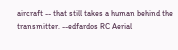aircraft -- that still takes a human behind the transmitter. --edfardos RC Aerial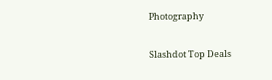Photography

Slashdot Top Deals